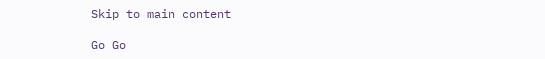Skip to main content

Go Go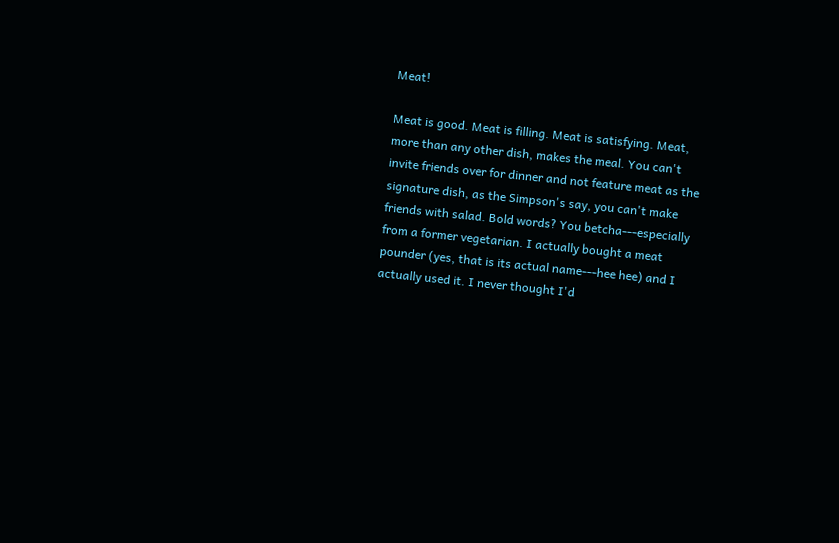Meat!

Meat is good. Meat is filling. Meat is satisfying. Meat, more than any other dish, makes the meal. You can't invite friends over for dinner and not feature meat as the signature dish, as the Simpson's say, you can't make friends with salad. Bold words? You betcha---especially from a former vegetarian. I actually bought a meat pounder (yes, that is its actual name---hee hee) and I actually used it. I never thought I'd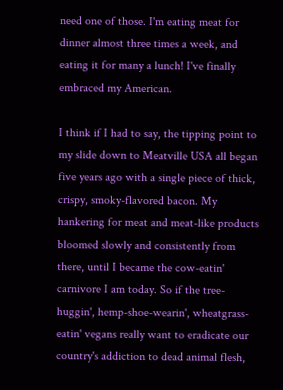need one of those. I'm eating meat for dinner almost three times a week, and eating it for many a lunch! I've finally embraced my American.

I think if I had to say, the tipping point to my slide down to Meatville USA all began five years ago with a single piece of thick, crispy, smoky-flavored bacon. My hankering for meat and meat-like products bloomed slowly and consistently from there, until I became the cow-eatin' carnivore I am today. So if the tree-huggin', hemp-shoe-wearin', wheatgrass-eatin' vegans really want to eradicate our country's addiction to dead animal flesh,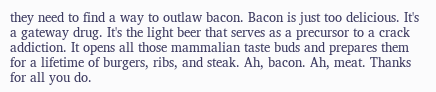they need to find a way to outlaw bacon. Bacon is just too delicious. It's a gateway drug. It's the light beer that serves as a precursor to a crack addiction. It opens all those mammalian taste buds and prepares them for a lifetime of burgers, ribs, and steak. Ah, bacon. Ah, meat. Thanks for all you do.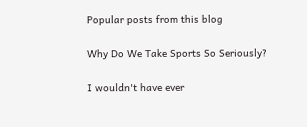Popular posts from this blog

Why Do We Take Sports So Seriously?

I wouldn't have ever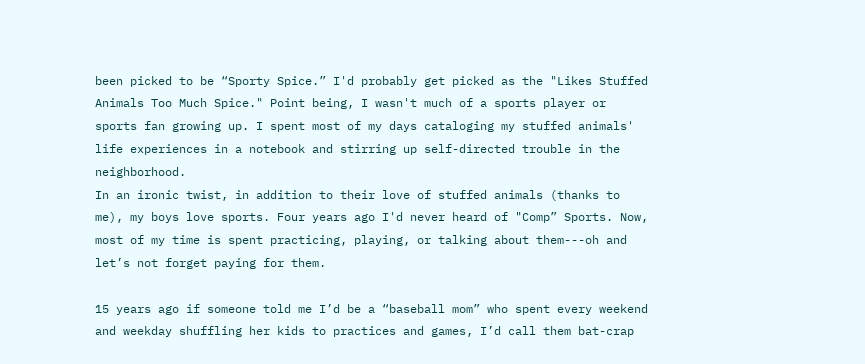been picked to be “Sporty Spice.” I'd probably get picked as the "Likes Stuffed Animals Too Much Spice." Point being, I wasn't much of a sports player or sports fan growing up. I spent most of my days cataloging my stuffed animals' life experiences in a notebook and stirring up self-directed trouble in the neighborhood.
In an ironic twist, in addition to their love of stuffed animals (thanks to me), my boys love sports. Four years ago I'd never heard of "Comp” Sports. Now, most of my time is spent practicing, playing, or talking about them---oh and let’s not forget paying for them.

15 years ago if someone told me I’d be a “baseball mom” who spent every weekend and weekday shuffling her kids to practices and games, I’d call them bat-crap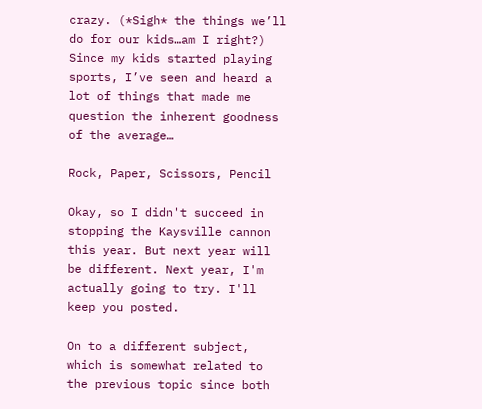crazy. (*Sigh* the things we’ll do for our kids…am I right?)
Since my kids started playing sports, I’ve seen and heard a lot of things that made me question the inherent goodness of the average…

Rock, Paper, Scissors, Pencil

Okay, so I didn't succeed in stopping the Kaysville cannon this year. But next year will be different. Next year, I'm actually going to try. I'll keep you posted.

On to a different subject, which is somewhat related to the previous topic since both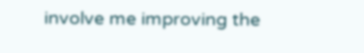involve me improving the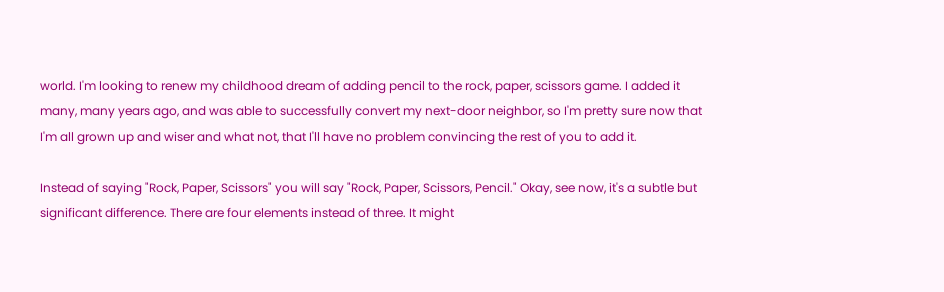world. I'm looking to renew my childhood dream of adding pencil to the rock, paper, scissors game. I added it many, many years ago, and was able to successfully convert my next-door neighbor, so I'm pretty sure now that I'm all grown up and wiser and what not, that I'll have no problem convincing the rest of you to add it.

Instead of saying "Rock, Paper, Scissors" you will say "Rock, Paper, Scissors, Pencil." Okay, see now, it's a subtle but significant difference. There are four elements instead of three. It might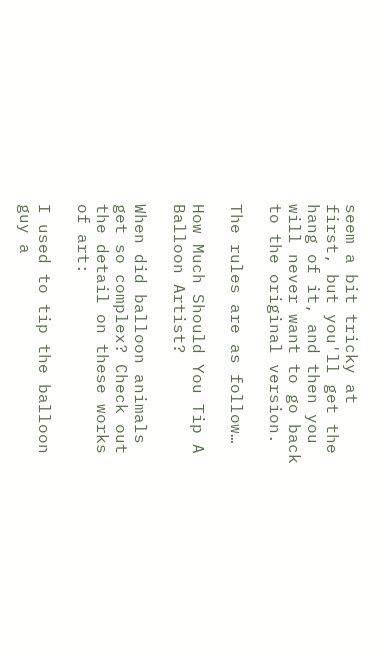seem a bit tricky at first, but you'll get the hang of it, and then you will never want to go back to the original version.

The rules are as follow…

How Much Should You Tip A Balloon Artist?

When did balloon animals get so complex? Check out the detail on these works of art:

I used to tip the balloon guy a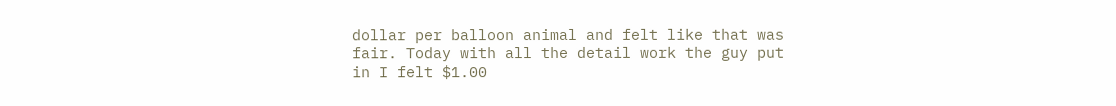dollar per balloon animal and felt like that was fair. Today with all the detail work the guy put in I felt $1.00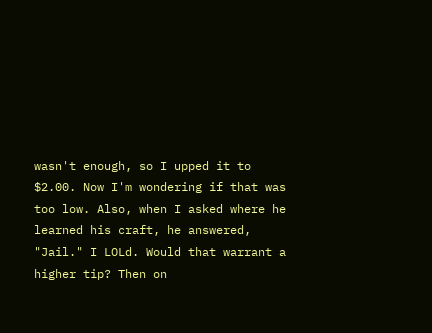wasn't enough, so I upped it to $2.00. Now I'm wondering if that was too low. Also, when I asked where he learned his craft, he answered, "Jail." I LOLd. Would that warrant a higher tip? Then on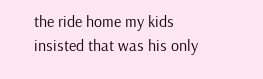the ride home my kids insisted that was his only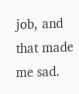job, and that made me sad.